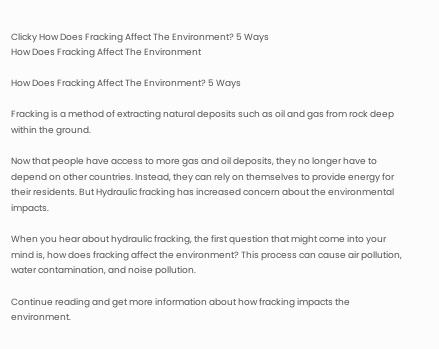Clicky How Does Fracking Affect The Environment? 5 Ways
How Does Fracking Affect The Environment

How Does Fracking Affect The Environment? 5 Ways

Fracking is a method of extracting natural deposits such as oil and gas from rock deep within the ground.

Now that people have access to more gas and oil deposits, they no longer have to depend on other countries. Instead, they can rely on themselves to provide energy for their residents. But Hydraulic fracking has increased concern about the environmental impacts.

When you hear about hydraulic fracking, the first question that might come into your mind is, how does fracking affect the environment? This process can cause air pollution, water contamination, and noise pollution.

Continue reading and get more information about how fracking impacts the environment.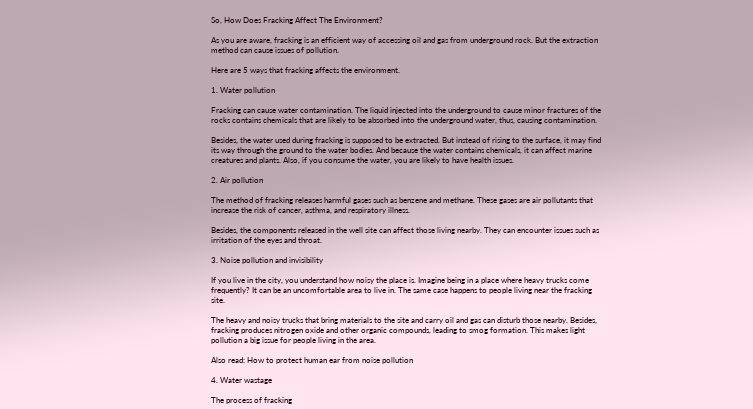So, How Does Fracking Affect The Environment?

As you are aware, fracking is an efficient way of accessing oil and gas from underground rock. But the extraction method can cause issues of pollution.

Here are 5 ways that fracking affects the environment.

1. Water pollution

Fracking can cause water contamination. The liquid injected into the underground to cause minor fractures of the rocks contains chemicals that are likely to be absorbed into the underground water, thus, causing contamination.

Besides, the water used during fracking is supposed to be extracted. But instead of rising to the surface, it may find its way through the ground to the water bodies. And because the water contains chemicals, it can affect marine creatures and plants. Also, if you consume the water, you are likely to have health issues.

2. Air pollution

The method of fracking releases harmful gases such as benzene and methane. These gases are air pollutants that increase the risk of cancer, asthma, and respiratory illness.

Besides, the components released in the well site can affect those living nearby. They can encounter issues such as irritation of the eyes and throat.

3. Noise pollution and invisibility

If you live in the city, you understand how noisy the place is. Imagine being in a place where heavy trucks come frequently? It can be an uncomfortable area to live in. The same case happens to people living near the fracking site.

The heavy and noisy trucks that bring materials to the site and carry oil and gas can disturb those nearby. Besides, fracking produces nitrogen oxide and other organic compounds, leading to smog formation. This makes light pollution a big issue for people living in the area.

Also read: How to protect human ear from noise pollution

4. Water wastage

The process of fracking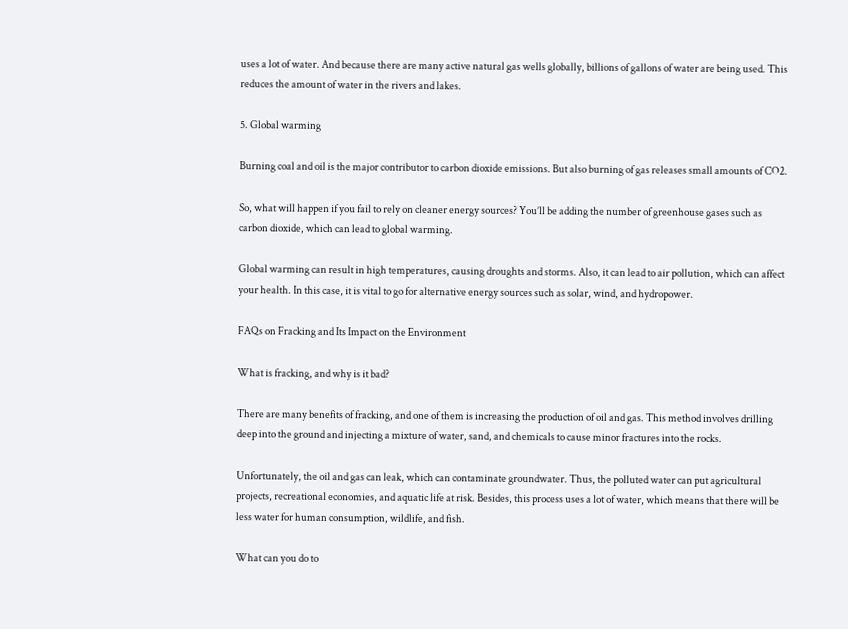uses a lot of water. And because there are many active natural gas wells globally, billions of gallons of water are being used. This reduces the amount of water in the rivers and lakes.

5. Global warming

Burning coal and oil is the major contributor to carbon dioxide emissions. But also burning of gas releases small amounts of CO2.

So, what will happen if you fail to rely on cleaner energy sources? You’ll be adding the number of greenhouse gases such as carbon dioxide, which can lead to global warming.

Global warming can result in high temperatures, causing droughts and storms. Also, it can lead to air pollution, which can affect your health. In this case, it is vital to go for alternative energy sources such as solar, wind, and hydropower.

FAQs on Fracking and Its Impact on the Environment

What is fracking, and why is it bad?

There are many benefits of fracking, and one of them is increasing the production of oil and gas. This method involves drilling deep into the ground and injecting a mixture of water, sand, and chemicals to cause minor fractures into the rocks.

Unfortunately, the oil and gas can leak, which can contaminate groundwater. Thus, the polluted water can put agricultural projects, recreational economies, and aquatic life at risk. Besides, this process uses a lot of water, which means that there will be less water for human consumption, wildlife, and fish.

What can you do to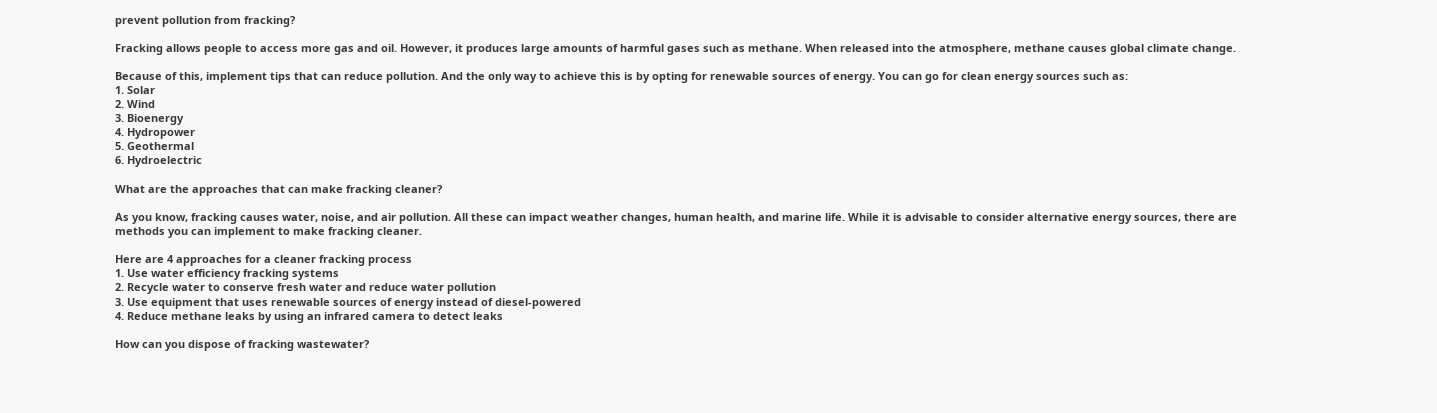prevent pollution from fracking?

Fracking allows people to access more gas and oil. However, it produces large amounts of harmful gases such as methane. When released into the atmosphere, methane causes global climate change.

Because of this, implement tips that can reduce pollution. And the only way to achieve this is by opting for renewable sources of energy. You can go for clean energy sources such as:
1. Solar
2. Wind
3. Bioenergy
4. Hydropower
5. Geothermal
6. Hydroelectric

What are the approaches that can make fracking cleaner?

As you know, fracking causes water, noise, and air pollution. All these can impact weather changes, human health, and marine life. While it is advisable to consider alternative energy sources, there are methods you can implement to make fracking cleaner.

Here are 4 approaches for a cleaner fracking process
1. Use water efficiency fracking systems
2. Recycle water to conserve fresh water and reduce water pollution
3. Use equipment that uses renewable sources of energy instead of diesel-powered
4. Reduce methane leaks by using an infrared camera to detect leaks

How can you dispose of fracking wastewater?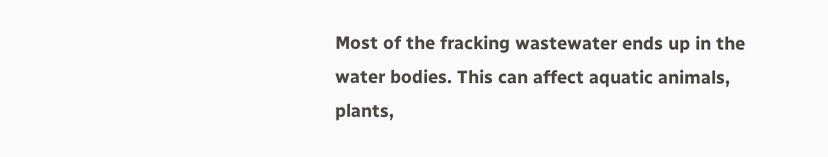Most of the fracking wastewater ends up in the water bodies. This can affect aquatic animals, plants,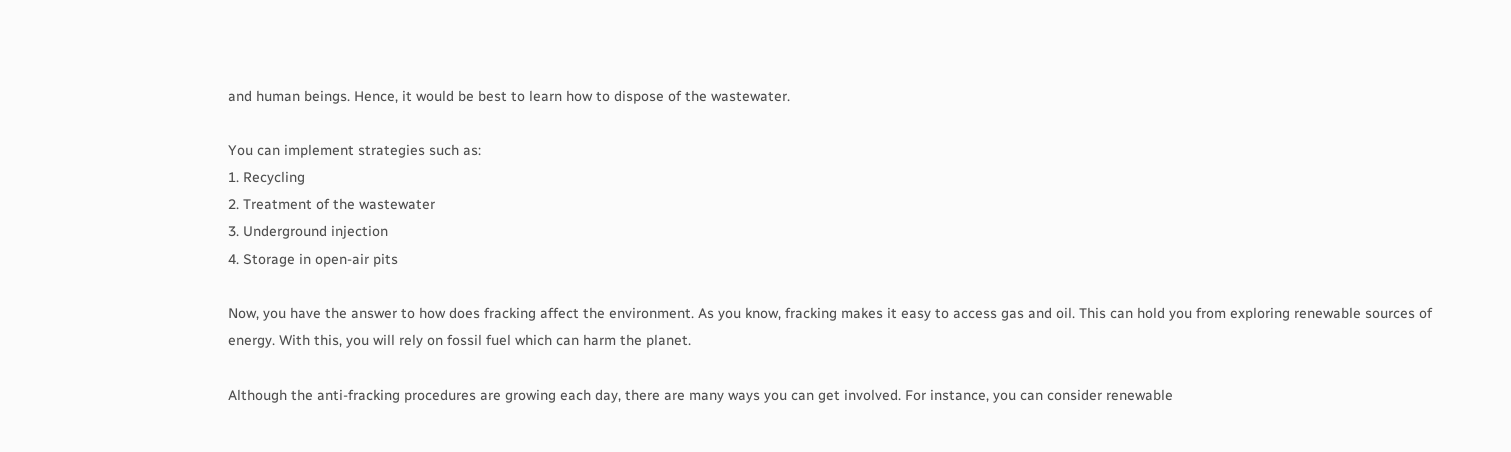and human beings. Hence, it would be best to learn how to dispose of the wastewater.

You can implement strategies such as:
1. Recycling
2. Treatment of the wastewater
3. Underground injection
4. Storage in open-air pits

Now, you have the answer to how does fracking affect the environment. As you know, fracking makes it easy to access gas and oil. This can hold you from exploring renewable sources of energy. With this, you will rely on fossil fuel which can harm the planet.

Although the anti-fracking procedures are growing each day, there are many ways you can get involved. For instance, you can consider renewable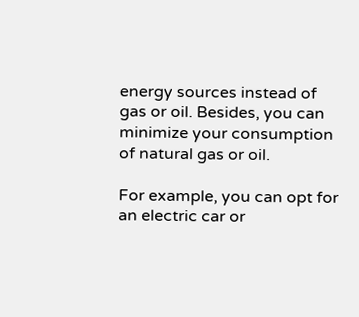energy sources instead of gas or oil. Besides, you can minimize your consumption of natural gas or oil.

For example, you can opt for an electric car or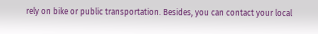rely on bike or public transportation. Besides, you can contact your local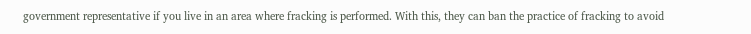government representative if you live in an area where fracking is performed. With this, they can ban the practice of fracking to avoid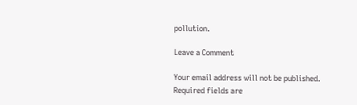pollution.

Leave a Comment

Your email address will not be published. Required fields are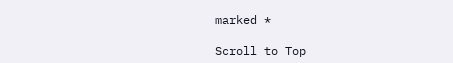marked *

Scroll to Top